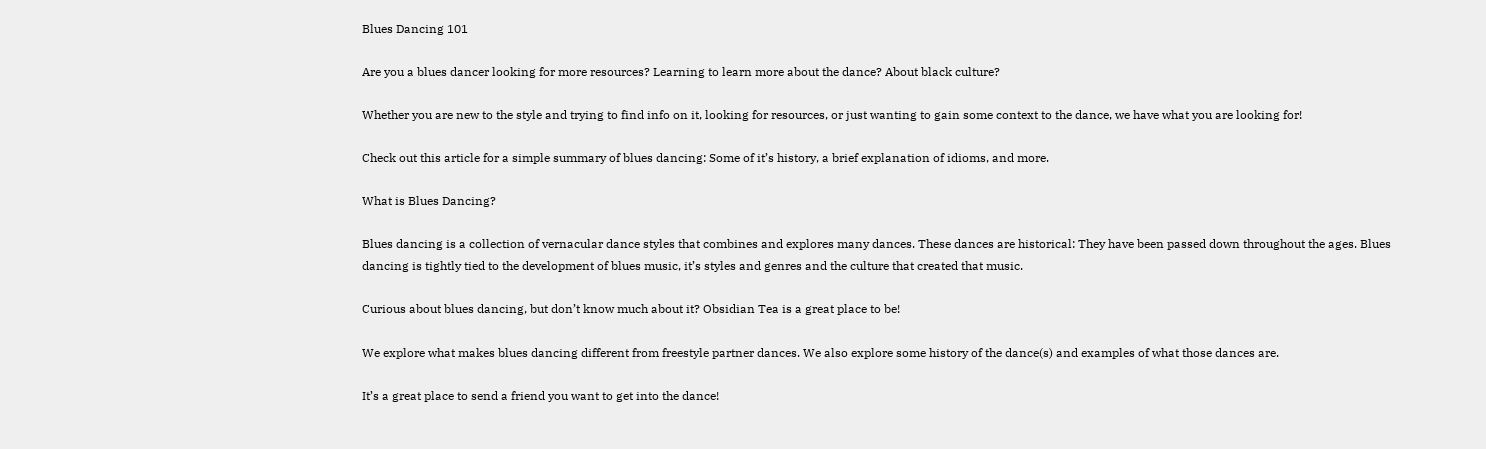Blues Dancing 101

Are you a blues dancer looking for more resources? Learning to learn more about the dance? About black culture?

Whether you are new to the style and trying to find info on it, looking for resources, or just wanting to gain some context to the dance, we have what you are looking for!

Check out this article for a simple summary of blues dancing: Some of it’s history, a brief explanation of idioms, and more.

What is Blues Dancing?

Blues dancing is a collection of vernacular dance styles that combines and explores many dances. These dances are historical: They have been passed down throughout the ages. Blues dancing is tightly tied to the development of blues music, it’s styles and genres and the culture that created that music.

Curious about blues dancing, but don’t know much about it? Obsidian Tea is a great place to be!

We explore what makes blues dancing different from freestyle partner dances. We also explore some history of the dance(s) and examples of what those dances are.

It’s a great place to send a friend you want to get into the dance!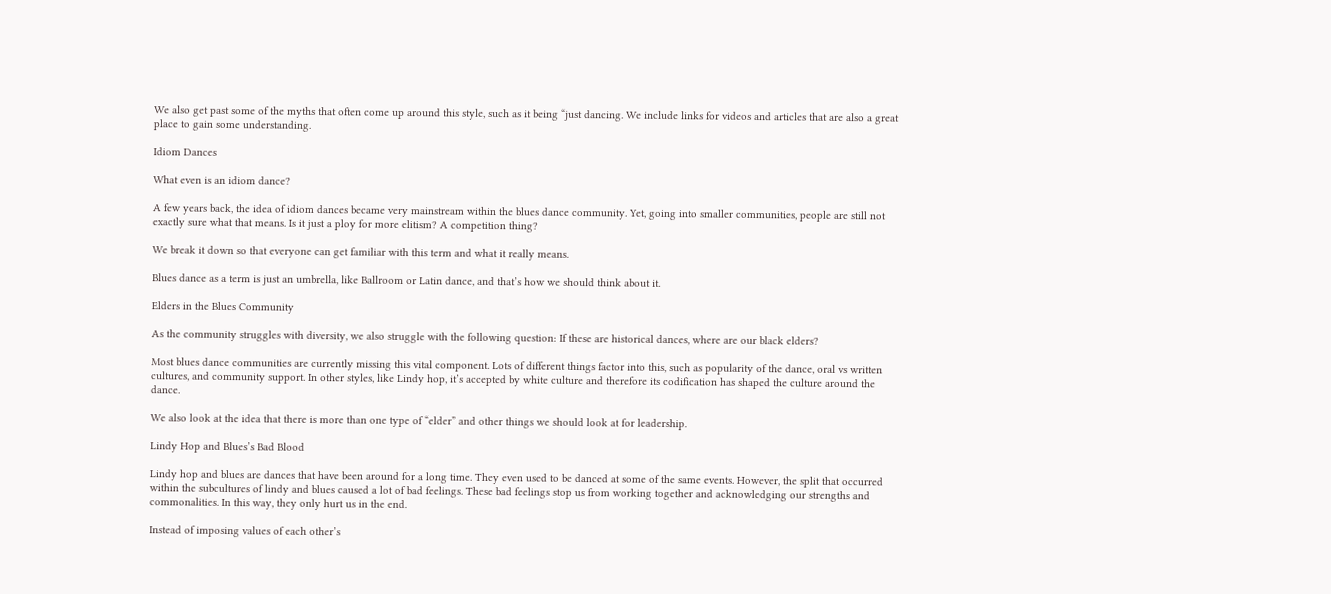We also get past some of the myths that often come up around this style, such as it being “just dancing. We include links for videos and articles that are also a great place to gain some understanding.

Idiom Dances

What even is an idiom dance?

A few years back, the idea of idiom dances became very mainstream within the blues dance community. Yet, going into smaller communities, people are still not exactly sure what that means. Is it just a ploy for more elitism? A competition thing?

We break it down so that everyone can get familiar with this term and what it really means.

Blues dance as a term is just an umbrella, like Ballroom or Latin dance, and that’s how we should think about it.

Elders in the Blues Community

As the community struggles with diversity, we also struggle with the following question: If these are historical dances, where are our black elders?

Most blues dance communities are currently missing this vital component. Lots of different things factor into this, such as popularity of the dance, oral vs written cultures, and community support. In other styles, like Lindy hop, it’s accepted by white culture and therefore its codification has shaped the culture around the dance.

We also look at the idea that there is more than one type of “elder” and other things we should look at for leadership.

Lindy Hop and Blues’s Bad Blood

Lindy hop and blues are dances that have been around for a long time. They even used to be danced at some of the same events. However, the split that occurred within the subcultures of lindy and blues caused a lot of bad feelings. These bad feelings stop us from working together and acknowledging our strengths and commonalities. In this way, they only hurt us in the end.

Instead of imposing values of each other’s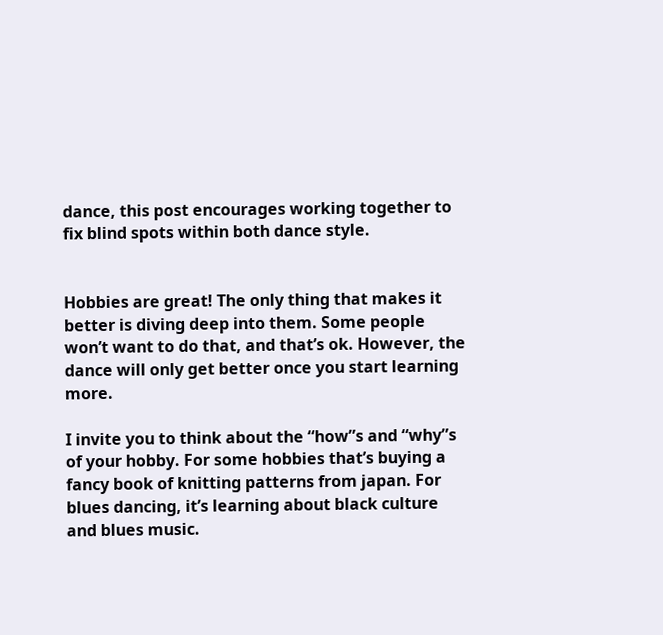dance, this post encourages working together to fix blind spots within both dance style.


Hobbies are great! The only thing that makes it better is diving deep into them. Some people won’t want to do that, and that’s ok. However, the dance will only get better once you start learning more.

I invite you to think about the “how”s and “why”s of your hobby. For some hobbies that’s buying a fancy book of knitting patterns from japan. For blues dancing, it’s learning about black culture and blues music.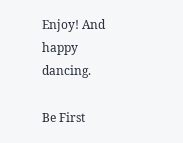Enjoy! And happy dancing.

Be First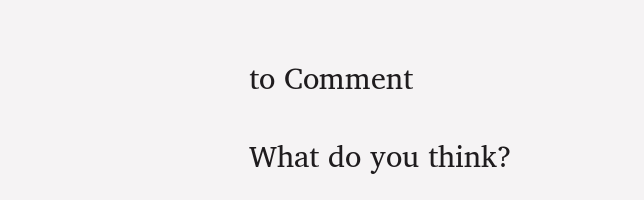to Comment

What do you think?